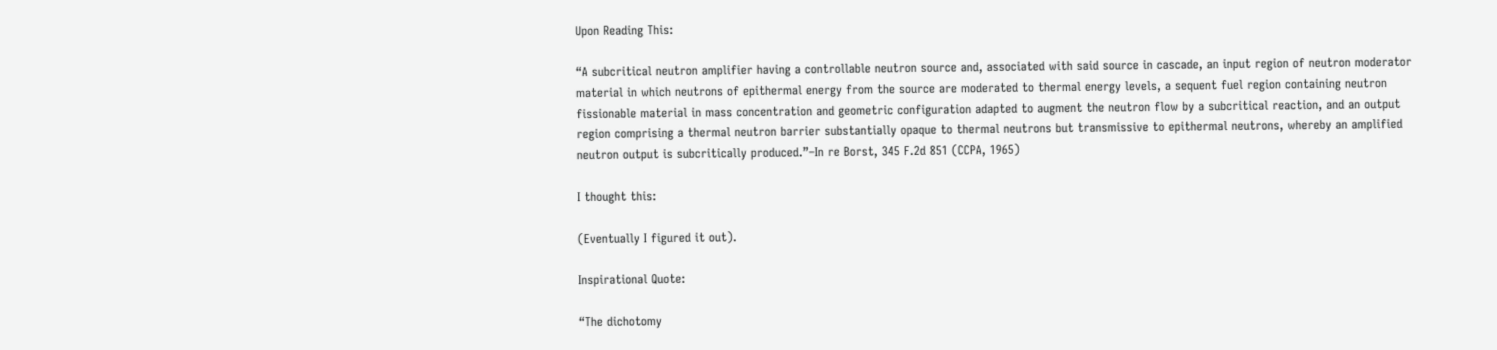Upon Reading This:

“A subcritical neutron amplifier having a controllable neutron source and, associated with said source in cascade, an input region of neutron moderator material in which neutrons of epithermal energy from the source are moderated to thermal energy levels, a sequent fuel region containing neutron fissionable material in mass concentration and geometric configuration adapted to augment the neutron flow by a subcritical reaction, and an output region comprising a thermal neutron barrier substantially opaque to thermal neutrons but transmissive to epithermal neutrons, whereby an amplified neutron output is subcritically produced.”–In re Borst, 345 F.2d 851 (CCPA, 1965)

I thought this:

(Eventually I figured it out).

Inspirational Quote:

“The dichotomy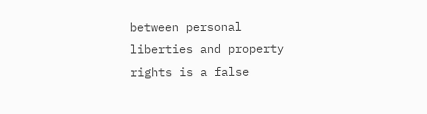between personal liberties and property rights is a false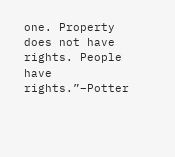one. Property does not have rights. People have rights.”–Potter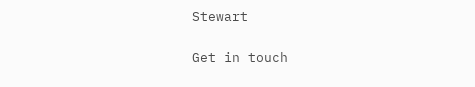Stewart

Get in touch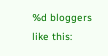%d bloggers like this: